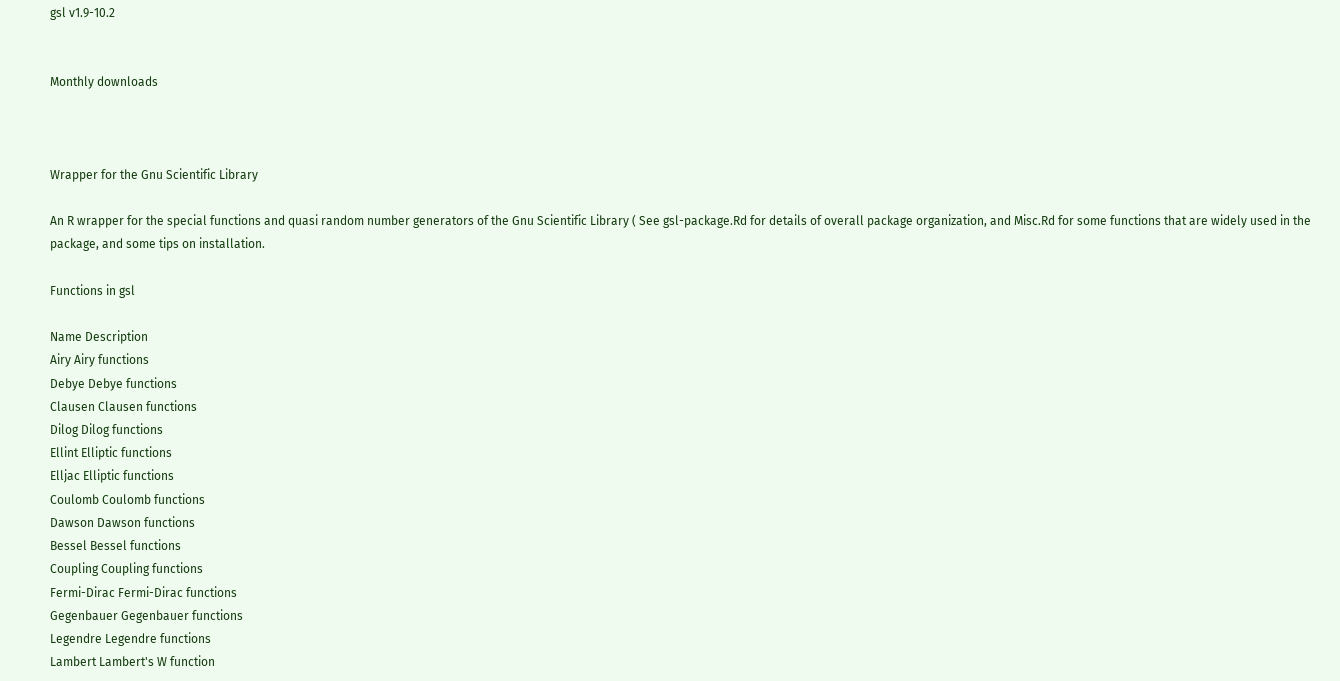gsl v1.9-10.2


Monthly downloads



Wrapper for the Gnu Scientific Library

An R wrapper for the special functions and quasi random number generators of the Gnu Scientific Library ( See gsl-package.Rd for details of overall package organization, and Misc.Rd for some functions that are widely used in the package, and some tips on installation.

Functions in gsl

Name Description
Airy Airy functions
Debye Debye functions
Clausen Clausen functions
Dilog Dilog functions
Ellint Elliptic functions
Elljac Elliptic functions
Coulomb Coulomb functions
Dawson Dawson functions
Bessel Bessel functions
Coupling Coupling functions
Fermi-Dirac Fermi-Dirac functions
Gegenbauer Gegenbauer functions
Legendre Legendre functions
Lambert Lambert's W function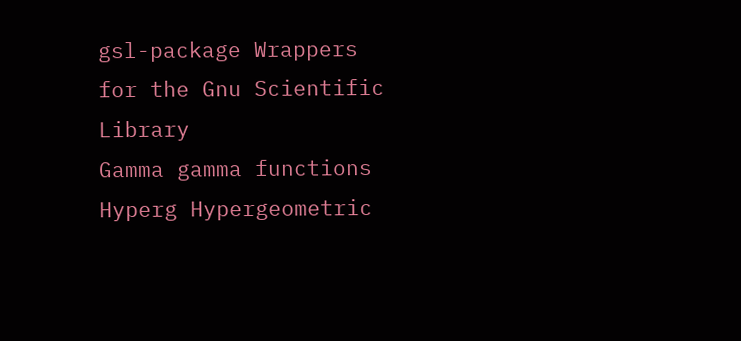gsl-package Wrappers for the Gnu Scientific Library
Gamma gamma functions
Hyperg Hypergeometric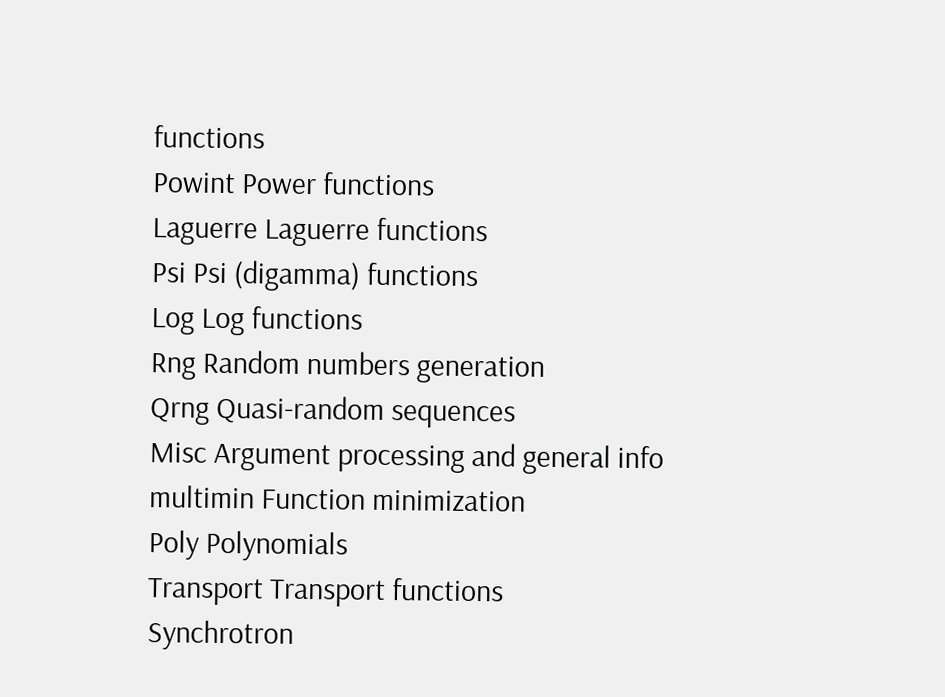functions
Powint Power functions
Laguerre Laguerre functions
Psi Psi (digamma) functions
Log Log functions
Rng Random numbers generation
Qrng Quasi-random sequences
Misc Argument processing and general info
multimin Function minimization
Poly Polynomials
Transport Transport functions
Synchrotron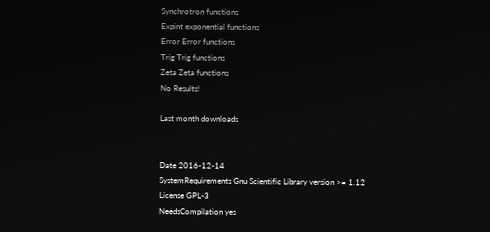Synchrotron functions
Expint exponential functions
Error Error functions
Trig Trig functions
Zeta Zeta functions
No Results!

Last month downloads


Date 2016-12-14
SystemRequirements Gnu Scientific Library version >= 1.12
License GPL-3
NeedsCompilation yes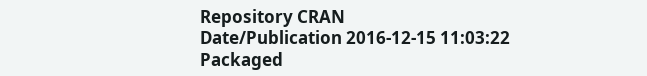Repository CRAN
Date/Publication 2016-12-15 11:03:22
Packaged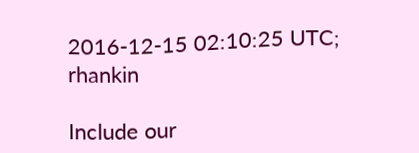2016-12-15 02:10:25 UTC; rhankin

Include our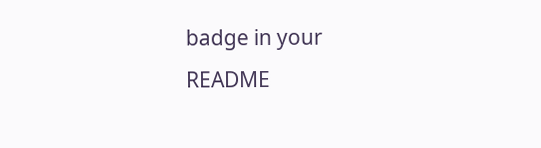badge in your README